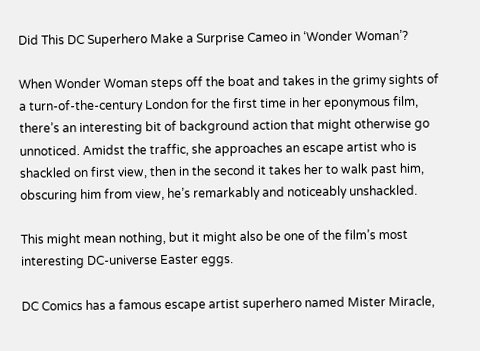Did This DC Superhero Make a Surprise Cameo in ‘Wonder Woman’?

When Wonder Woman steps off the boat and takes in the grimy sights of a turn-of-the-century London for the first time in her eponymous film, there’s an interesting bit of background action that might otherwise go unnoticed. Amidst the traffic, she approaches an escape artist who is shackled on first view, then in the second it takes her to walk past him, obscuring him from view, he’s remarkably and noticeably unshackled.

This might mean nothing, but it might also be one of the film’s most interesting DC-universe Easter eggs.

DC Comics has a famous escape artist superhero named Mister Miracle,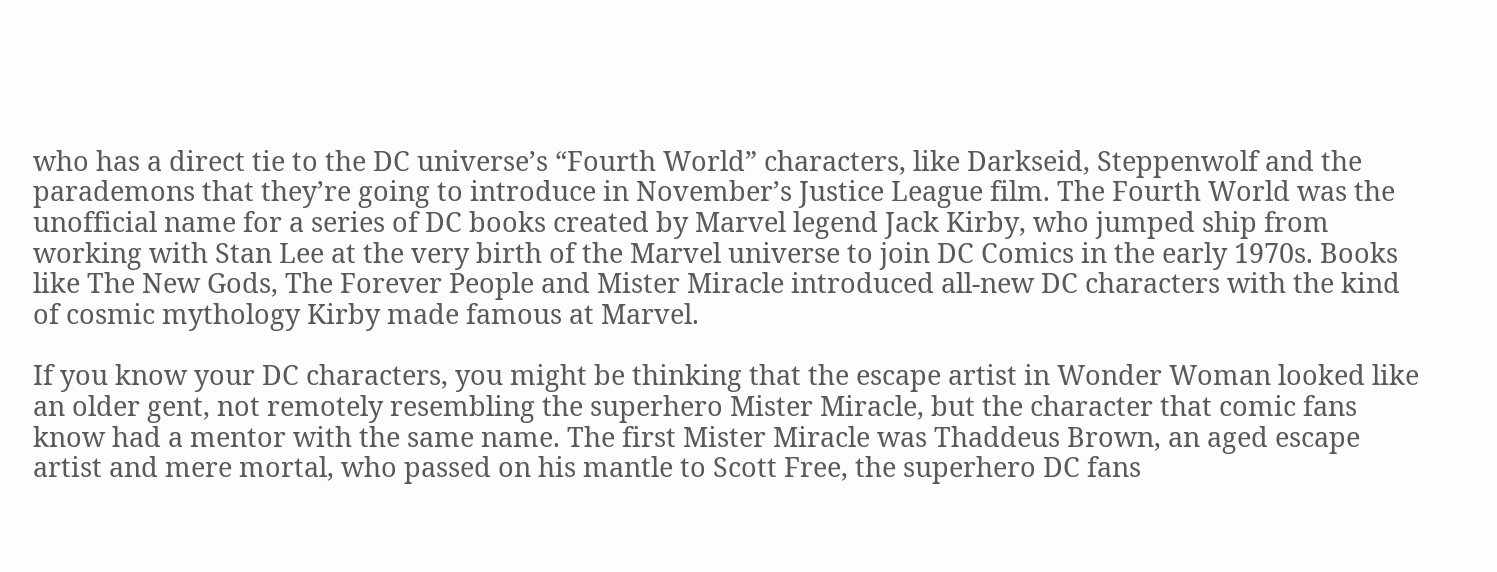who has a direct tie to the DC universe’s “Fourth World” characters, like Darkseid, Steppenwolf and the parademons that they’re going to introduce in November’s Justice League film. The Fourth World was the unofficial name for a series of DC books created by Marvel legend Jack Kirby, who jumped ship from working with Stan Lee at the very birth of the Marvel universe to join DC Comics in the early 1970s. Books like The New Gods, The Forever People and Mister Miracle introduced all-new DC characters with the kind of cosmic mythology Kirby made famous at Marvel.

If you know your DC characters, you might be thinking that the escape artist in Wonder Woman looked like an older gent, not remotely resembling the superhero Mister Miracle, but the character that comic fans know had a mentor with the same name. The first Mister Miracle was Thaddeus Brown, an aged escape artist and mere mortal, who passed on his mantle to Scott Free, the superhero DC fans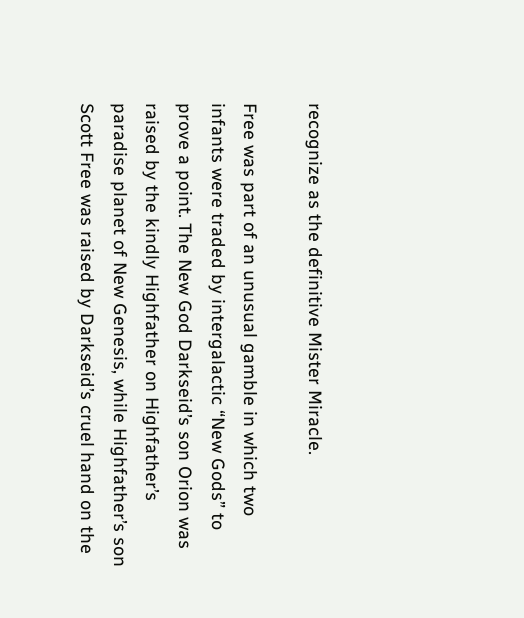recognize as the definitive Mister Miracle.

Free was part of an unusual gamble in which two infants were traded by intergalactic “New Gods” to prove a point. The New God Darkseid’s son Orion was raised by the kindly Highfather on Highfather’s paradise planet of New Genesis, while Highfather’s son Scott Free was raised by Darkseid’s cruel hand on the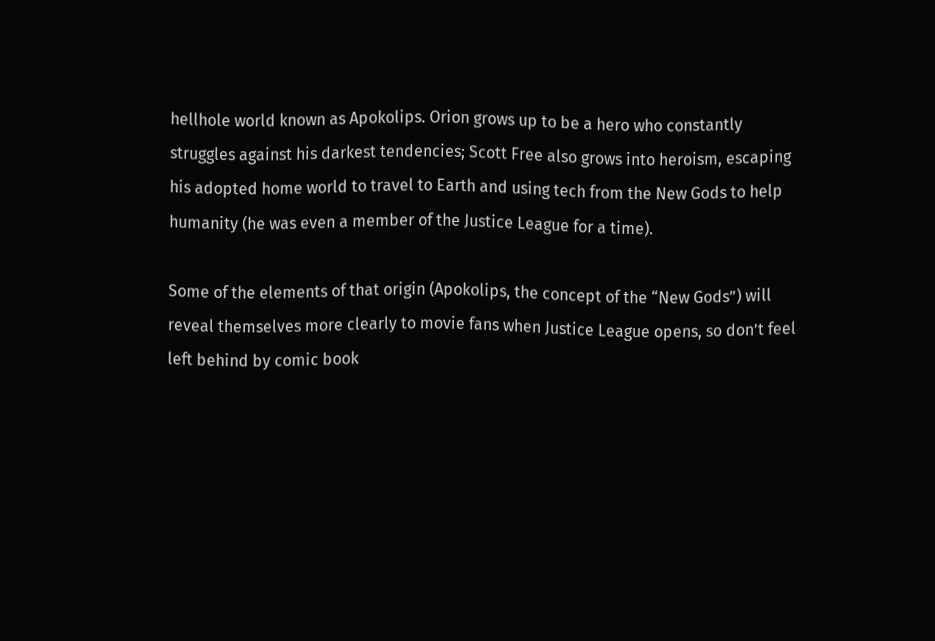hellhole world known as Apokolips. Orion grows up to be a hero who constantly struggles against his darkest tendencies; Scott Free also grows into heroism, escaping his adopted home world to travel to Earth and using tech from the New Gods to help humanity (he was even a member of the Justice League for a time).

Some of the elements of that origin (Apokolips, the concept of the “New Gods”) will reveal themselves more clearly to movie fans when Justice League opens, so don’t feel left behind by comic book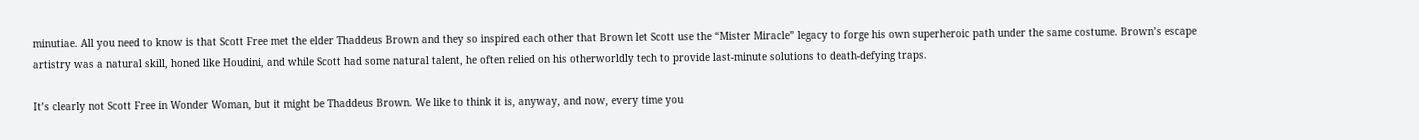minutiae. All you need to know is that Scott Free met the elder Thaddeus Brown and they so inspired each other that Brown let Scott use the “Mister Miracle” legacy to forge his own superheroic path under the same costume. Brown’s escape artistry was a natural skill, honed like Houdini, and while Scott had some natural talent, he often relied on his otherworldly tech to provide last-minute solutions to death-defying traps.

It’s clearly not Scott Free in Wonder Woman, but it might be Thaddeus Brown. We like to think it is, anyway, and now, every time you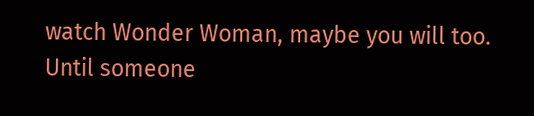watch Wonder Woman, maybe you will too. Until someone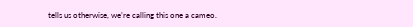tells us otherwise, we’re calling this one a cameo.